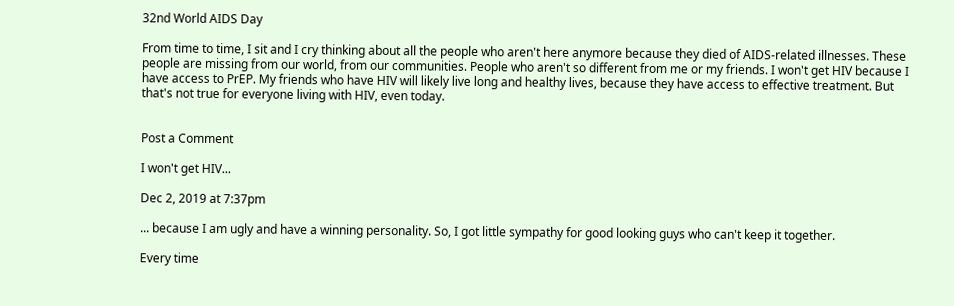32nd World AIDS Day

From time to time, I sit and I cry thinking about all the people who aren't here anymore because they died of AIDS-related illnesses. These people are missing from our world, from our communities. People who aren't so different from me or my friends. I won't get HIV because I have access to PrEP. My friends who have HIV will likely live long and healthy lives, because they have access to effective treatment. But that's not true for everyone living with HIV, even today.


Post a Comment

I won't get HIV...

Dec 2, 2019 at 7:37pm

... because I am ugly and have a winning personality. So, I got little sympathy for good looking guys who can't keep it together.

Every time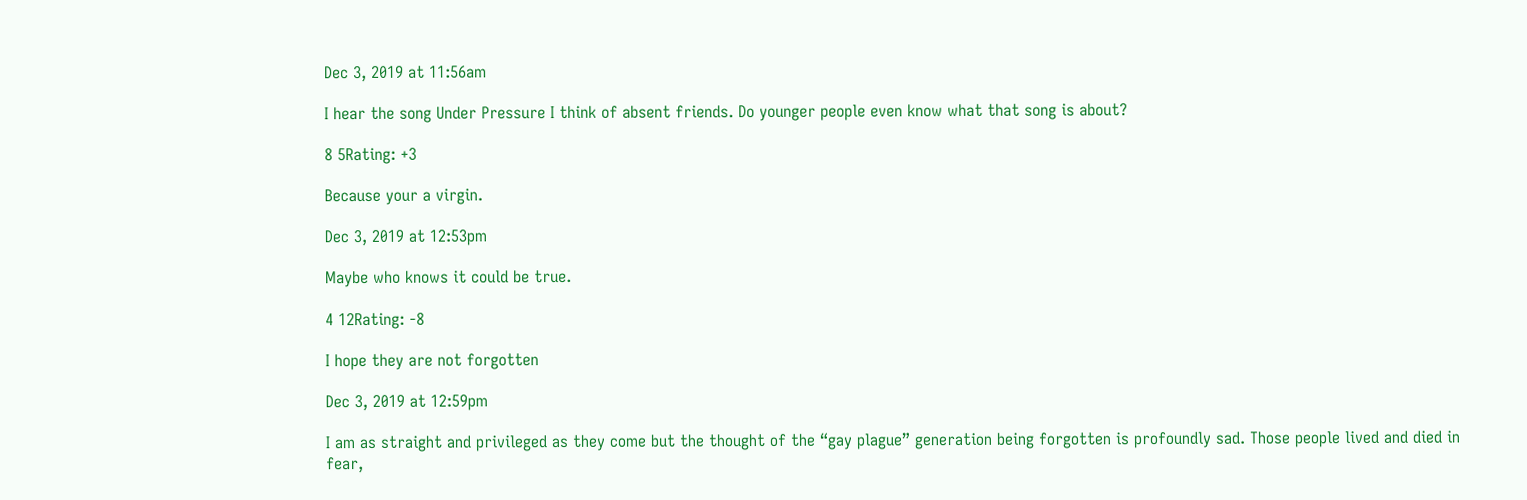Dec 3, 2019 at 11:56am

I hear the song Under Pressure I think of absent friends. Do younger people even know what that song is about?

8 5Rating: +3

Because your a virgin.

Dec 3, 2019 at 12:53pm

Maybe who knows it could be true.

4 12Rating: -8

I hope they are not forgotten

Dec 3, 2019 at 12:59pm

I am as straight and privileged as they come but the thought of the “gay plague” generation being forgotten is profoundly sad. Those people lived and died in fear,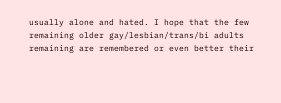usually alone and hated. I hope that the few remaining older gay/lesbian/trans/bi adults remaining are remembered or even better their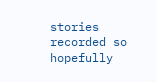stories recorded so hopefully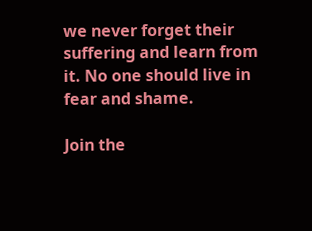we never forget their suffering and learn from it. No one should live in fear and shame.

Join the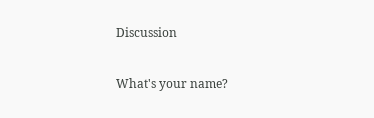Discussion

What's your name?